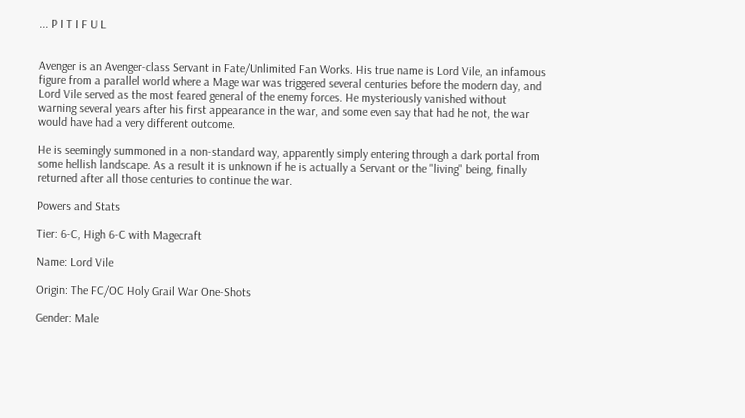... P I T I F U L


Avenger is an Avenger-class Servant in Fate/Unlimited Fan Works. His true name is Lord Vile, an infamous figure from a parallel world where a Mage war was triggered several centuries before the modern day, and Lord Vile served as the most feared general of the enemy forces. He mysteriously vanished without warning several years after his first appearance in the war, and some even say that had he not, the war would have had a very different outcome.

He is seemingly summoned in a non-standard way, apparently simply entering through a dark portal from some hellish landscape. As a result it is unknown if he is actually a Servant or the "living" being, finally returned after all those centuries to continue the war.

Powers and Stats

Tier: 6-C, High 6-C with Magecraft

Name: Lord Vile

Origin: The FC/OC Holy Grail War One-Shots

Gender: Male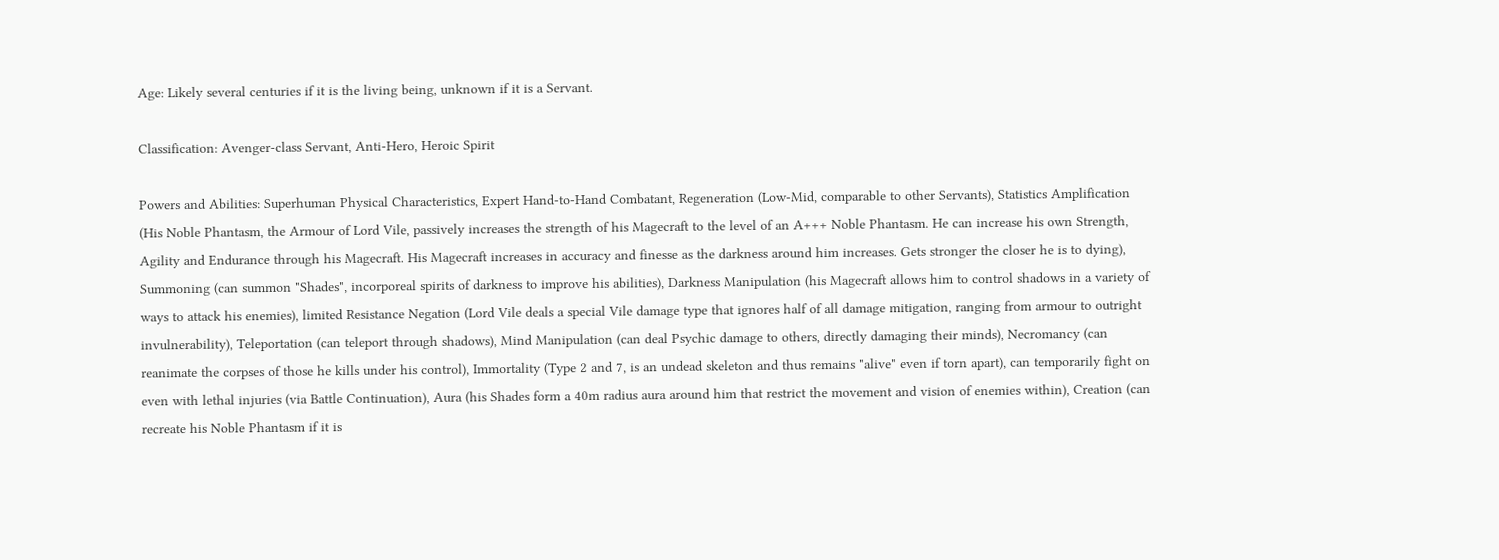Age: Likely several centuries if it is the living being, unknown if it is a Servant.

Classification: Avenger-class Servant, Anti-Hero, Heroic Spirit

Powers and Abilities: Superhuman Physical Characteristics, Expert Hand-to-Hand Combatant, Regeneration (Low-Mid, comparable to other Servants), Statistics Amplification (His Noble Phantasm, the Armour of Lord Vile, passively increases the strength of his Magecraft to the level of an A+++ Noble Phantasm. He can increase his own Strength, Agility and Endurance through his Magecraft. His Magecraft increases in accuracy and finesse as the darkness around him increases. Gets stronger the closer he is to dying), Summoning (can summon "Shades", incorporeal spirits of darkness to improve his abilities), Darkness Manipulation (his Magecraft allows him to control shadows in a variety of ways to attack his enemies), limited Resistance Negation (Lord Vile deals a special Vile damage type that ignores half of all damage mitigation, ranging from armour to outright invulnerability), Teleportation (can teleport through shadows), Mind Manipulation (can deal Psychic damage to others, directly damaging their minds), Necromancy (can reanimate the corpses of those he kills under his control), Immortality (Type 2 and 7, is an undead skeleton and thus remains "alive" even if torn apart), can temporarily fight on even with lethal injuries (via Battle Continuation), Aura (his Shades form a 40m radius aura around him that restrict the movement and vision of enemies within), Creation (can recreate his Noble Phantasm if it is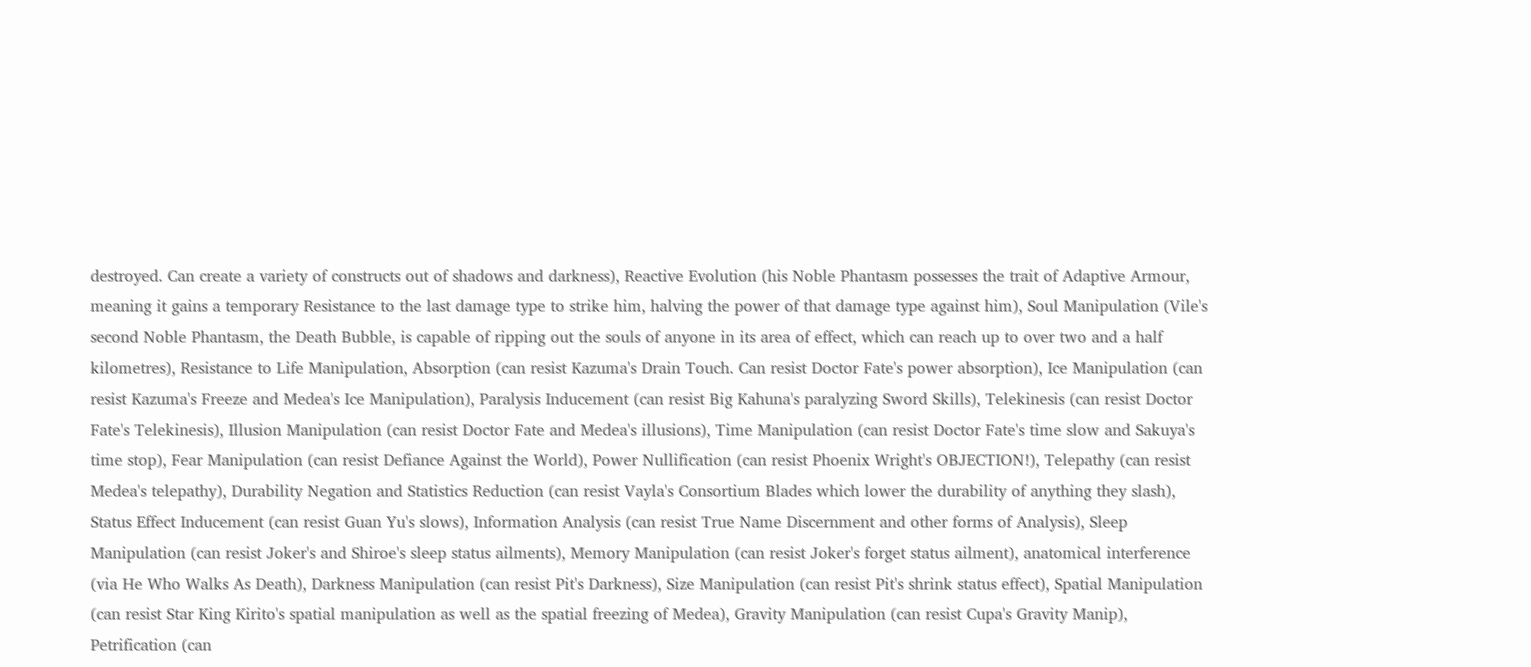destroyed. Can create a variety of constructs out of shadows and darkness), Reactive Evolution (his Noble Phantasm possesses the trait of Adaptive Armour, meaning it gains a temporary Resistance to the last damage type to strike him, halving the power of that damage type against him), Soul Manipulation (Vile's second Noble Phantasm, the Death Bubble, is capable of ripping out the souls of anyone in its area of effect, which can reach up to over two and a half kilometres), Resistance to Life Manipulation, Absorption (can resist Kazuma's Drain Touch. Can resist Doctor Fate's power absorption), Ice Manipulation (can resist Kazuma's Freeze and Medea's Ice Manipulation), Paralysis Inducement (can resist Big Kahuna's paralyzing Sword Skills), Telekinesis (can resist Doctor Fate's Telekinesis), Illusion Manipulation (can resist Doctor Fate and Medea's illusions), Time Manipulation (can resist Doctor Fate's time slow and Sakuya's time stop), Fear Manipulation (can resist Defiance Against the World), Power Nullification (can resist Phoenix Wright's OBJECTION!), Telepathy (can resist Medea's telepathy), Durability Negation and Statistics Reduction (can resist Vayla's Consortium Blades which lower the durability of anything they slash), Status Effect Inducement (can resist Guan Yu's slows), Information Analysis (can resist True Name Discernment and other forms of Analysis), Sleep Manipulation (can resist Joker's and Shiroe's sleep status ailments), Memory Manipulation (can resist Joker's forget status ailment), anatomical interference (via He Who Walks As Death), Darkness Manipulation (can resist Pit's Darkness), Size Manipulation (can resist Pit's shrink status effect), Spatial Manipulation (can resist Star King Kirito's spatial manipulation as well as the spatial freezing of Medea), Gravity Manipulation (can resist Cupa's Gravity Manip), Petrification (can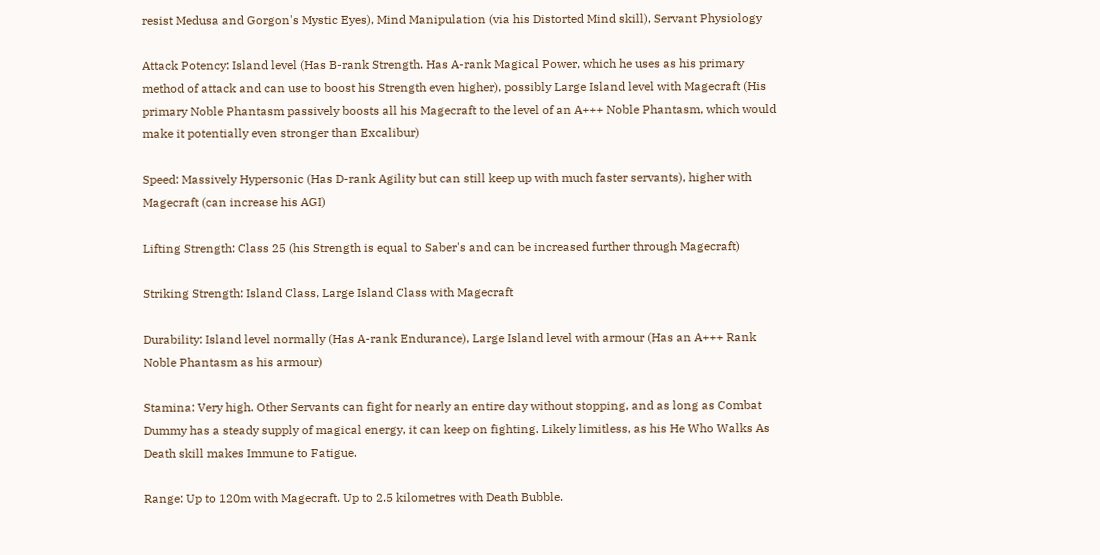resist Medusa and Gorgon's Mystic Eyes), Mind Manipulation (via his Distorted Mind skill), Servant Physiology

Attack Potency: Island level (Has B-rank Strength. Has A-rank Magical Power, which he uses as his primary method of attack and can use to boost his Strength even higher), possibly Large Island level with Magecraft (His primary Noble Phantasm passively boosts all his Magecraft to the level of an A+++ Noble Phantasm, which would make it potentially even stronger than Excalibur)

Speed: Massively Hypersonic (Has D-rank Agility but can still keep up with much faster servants), higher with Magecraft (can increase his AGI)

Lifting Strength: Class 25 (his Strength is equal to Saber's and can be increased further through Magecraft)

Striking Strength: Island Class, Large Island Class with Magecraft

Durability: Island level normally (Has A-rank Endurance), Large Island level with armour (Has an A+++ Rank Noble Phantasm as his armour)

Stamina: Very high. Other Servants can fight for nearly an entire day without stopping, and as long as Combat Dummy has a steady supply of magical energy, it can keep on fighting. Likely limitless, as his He Who Walks As Death skill makes Immune to Fatigue.

Range: Up to 120m with Magecraft. Up to 2.5 kilometres with Death Bubble.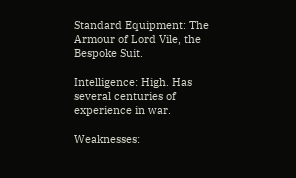Standard Equipment: The Armour of Lord Vile, the Bespoke Suit.

Intelligence: High. Has several centuries of experience in war.

Weaknesses: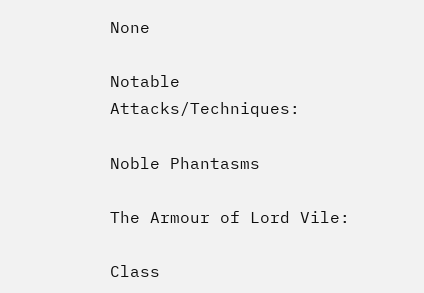None

Notable Attacks/Techniques:

Noble Phantasms

The Armour of Lord Vile:

Class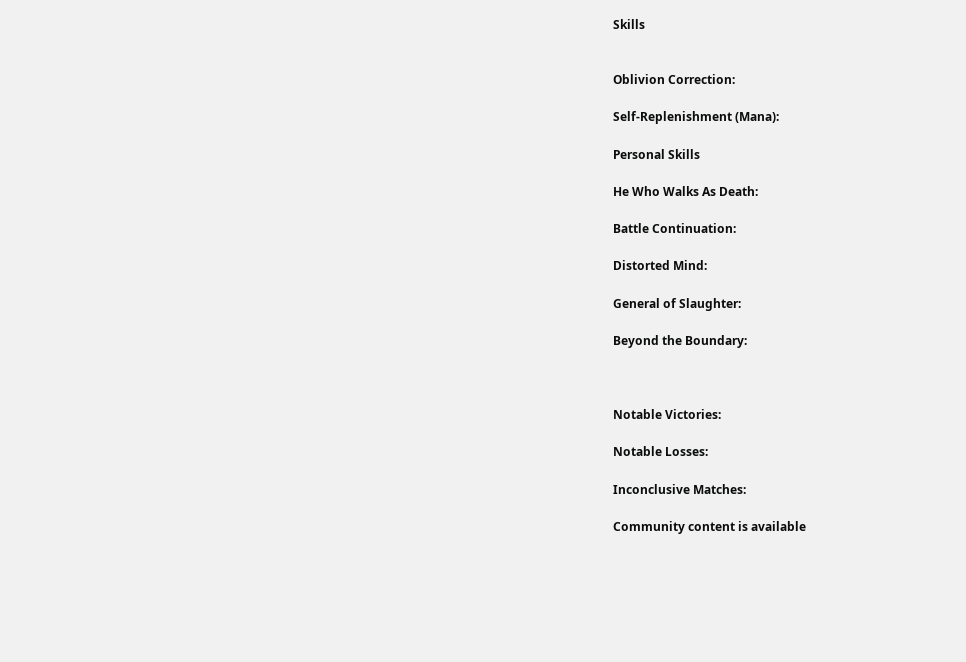Skills


Oblivion Correction:

Self-Replenishment (Mana):

Personal Skills

He Who Walks As Death:

Battle Continuation:

Distorted Mind:

General of Slaughter:

Beyond the Boundary:



Notable Victories:

Notable Losses:

Inconclusive Matches:

Community content is available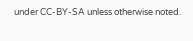under CC-BY-SA unless otherwise noted.